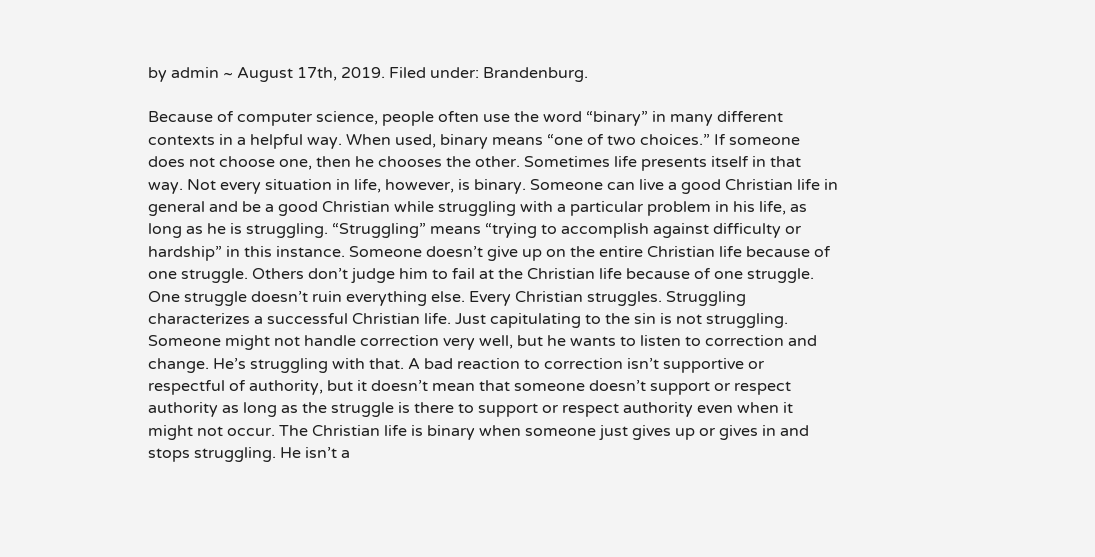by admin ~ August 17th, 2019. Filed under: Brandenburg.

Because of computer science, people often use the word “binary” in many different contexts in a helpful way. When used, binary means “one of two choices.” If someone does not choose one, then he chooses the other. Sometimes life presents itself in that way. Not every situation in life, however, is binary. Someone can live a good Christian life in general and be a good Christian while struggling with a particular problem in his life, as long as he is struggling. “Struggling” means “trying to accomplish against difficulty or hardship” in this instance. Someone doesn’t give up on the entire Christian life because of one struggle. Others don’t judge him to fail at the Christian life because of one struggle. One struggle doesn’t ruin everything else. Every Christian struggles. Struggling characterizes a successful Christian life. Just capitulating to the sin is not struggling. Someone might not handle correction very well, but he wants to listen to correction and change. He’s struggling with that. A bad reaction to correction isn’t supportive or respectful of authority, but it doesn’t mean that someone doesn’t support or respect authority as long as the struggle is there to support or respect authority even when it might not occur. The Christian life is binary when someone just gives up or gives in and stops struggling. He isn’t a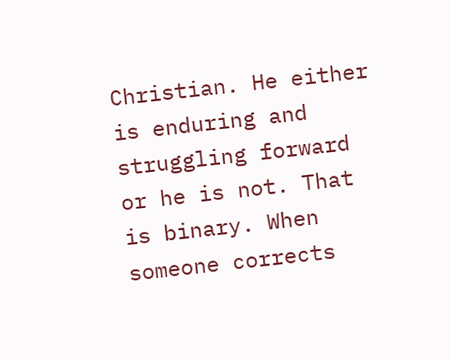Christian. He either is enduring and struggling forward or he is not. That is binary. When someone corrects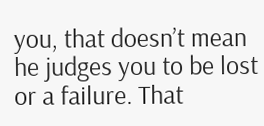you, that doesn’t mean he judges you to be lost or a failure. That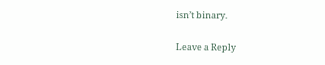isn’t binary.

Leave a Reply